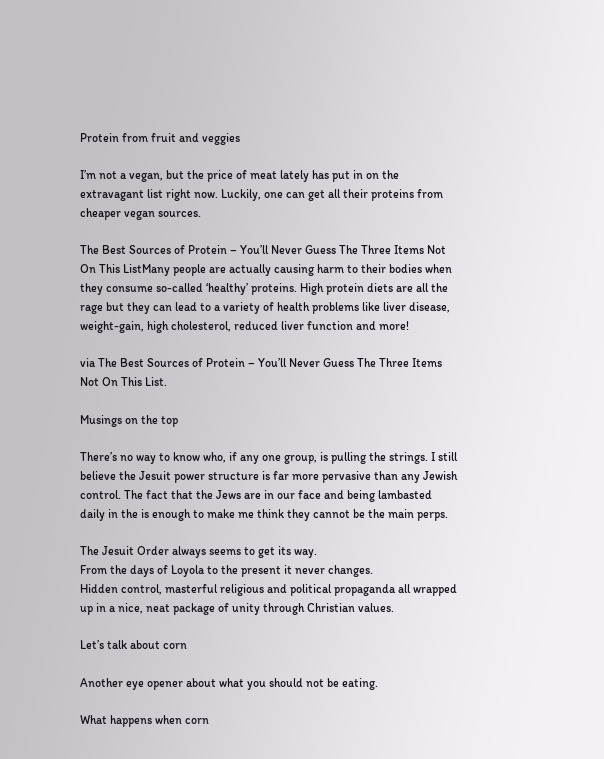Protein from fruit and veggies

I’m not a vegan, but the price of meat lately has put in on the extravagant list right now. Luckily, one can get all their proteins from cheaper vegan sources.

The Best Sources of Protein – You’ll Never Guess The Three Items Not On This ListMany people are actually causing harm to their bodies when they consume so-called ‘healthy’ proteins. High protein diets are all the rage but they can lead to a variety of health problems like liver disease, weight-gain, high cholesterol, reduced liver function and more!

via The Best Sources of Protein – You’ll Never Guess The Three Items Not On This List.

Musings on the top

There’s no way to know who, if any one group, is pulling the strings. I still believe the Jesuit power structure is far more pervasive than any Jewish control. The fact that the Jews are in our face and being lambasted daily in the is enough to make me think they cannot be the main perps.

The Jesuit Order always seems to get its way.
From the days of Loyola to the present it never changes.
Hidden control, masterful religious and political propaganda all wrapped up in a nice, neat package of unity through Christian values.

Let’s talk about corn

Another eye opener about what you should not be eating.

What happens when corn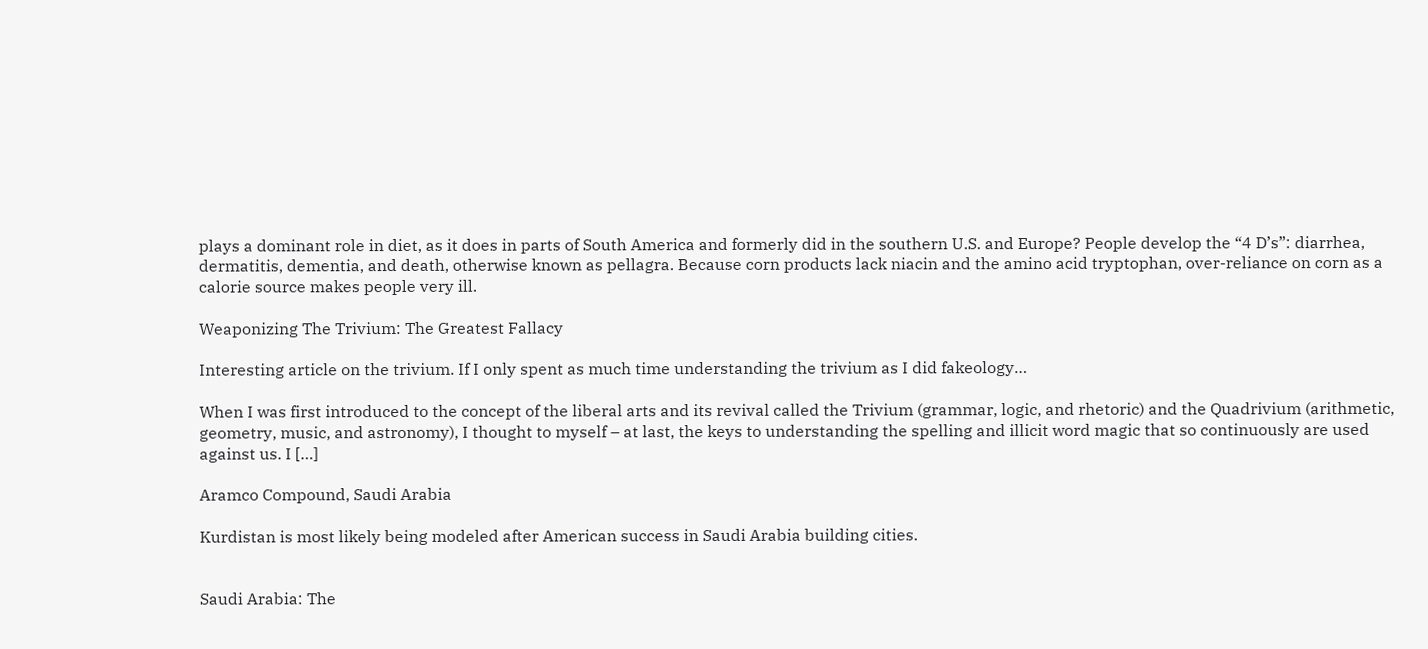plays a dominant role in diet, as it does in parts of South America and formerly did in the southern U.S. and Europe? People develop the “4 D’s”: diarrhea, dermatitis, dementia, and death, otherwise known as pellagra. Because corn products lack niacin and the amino acid tryptophan, over-reliance on corn as a calorie source makes people very ill.

Weaponizing The Trivium: The Greatest Fallacy

Interesting article on the trivium. If I only spent as much time understanding the trivium as I did fakeology…

When I was first introduced to the concept of the liberal arts and its revival called the Trivium (grammar, logic, and rhetoric) and the Quadrivium (arithmetic, geometry, music, and astronomy), I thought to myself – at last, the keys to understanding the spelling and illicit word magic that so continuously are used against us. I […]

Aramco Compound, Saudi Arabia

Kurdistan is most likely being modeled after American success in Saudi Arabia building cities.


Saudi Arabia: The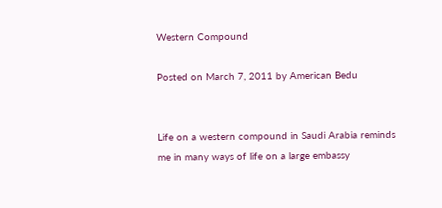Western Compound

Posted on March 7, 2011 by American Bedu


Life on a western compound in Saudi Arabia reminds me in many ways of life on a large embassy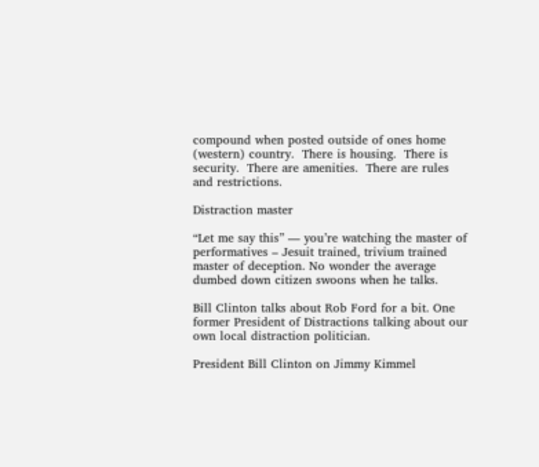compound when posted outside of ones home (western) country.  There is housing.  There is security.  There are amenities.  There are rules and restrictions.

Distraction master

“Let me say this” — you’re watching the master of performatives – Jesuit trained, trivium trained master of deception. No wonder the average dumbed down citizen swoons when he talks.

Bill Clinton talks about Rob Ford for a bit. One former President of Distractions talking about our own local distraction politician.

President Bill Clinton on Jimmy Kimmel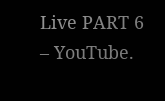Live PART 6 – YouTube.